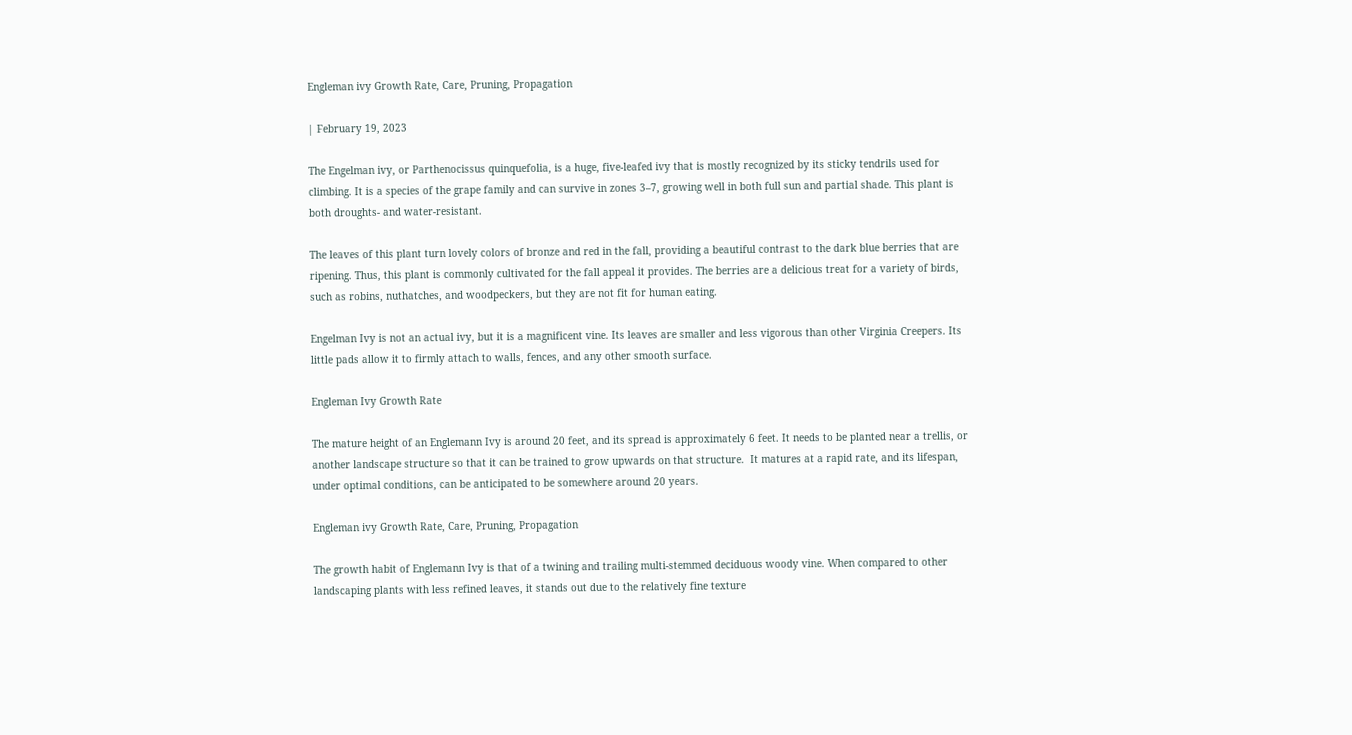Engleman ivy Growth Rate, Care, Pruning, Propagation

| February 19, 2023

The Engelman ivy, or Parthenocissus quinquefolia, is a huge, five-leafed ivy that is mostly recognized by its sticky tendrils used for climbing. It is a species of the grape family and can survive in zones 3–7, growing well in both full sun and partial shade. This plant is both droughts- and water-resistant.

The leaves of this plant turn lovely colors of bronze and red in the fall, providing a beautiful contrast to the dark blue berries that are ripening. Thus, this plant is commonly cultivated for the fall appeal it provides. The berries are a delicious treat for a variety of birds, such as robins, nuthatches, and woodpeckers, but they are not fit for human eating.

Engelman Ivy is not an actual ivy, but it is a magnificent vine. Its leaves are smaller and less vigorous than other Virginia Creepers. Its little pads allow it to firmly attach to walls, fences, and any other smooth surface.

Engleman Ivy Growth Rate

The mature height of an Englemann Ivy is around 20 feet, and its spread is approximately 6 feet. It needs to be planted near a trellis, or another landscape structure so that it can be trained to grow upwards on that structure.  It matures at a rapid rate, and its lifespan, under optimal conditions, can be anticipated to be somewhere around 20 years.

Engleman ivy Growth Rate, Care, Pruning, Propagation

The growth habit of Englemann Ivy is that of a twining and trailing multi-stemmed deciduous woody vine. When compared to other landscaping plants with less refined leaves, it stands out due to the relatively fine texture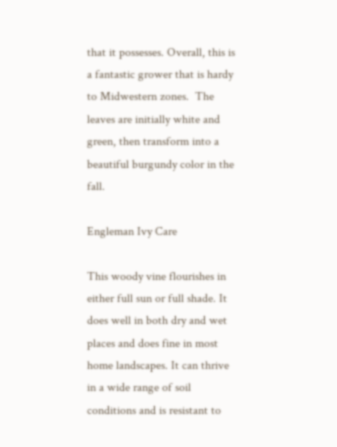that it possesses. Overall, this is a fantastic grower that is hardy to Midwestern zones.  The leaves are initially white and green, then transform into a beautiful burgundy color in the fall.

Engleman Ivy Care

This woody vine flourishes in either full sun or full shade. It does well in both dry and wet places and does fine in most home landscapes. It can thrive in a wide range of soil conditions and is resistant to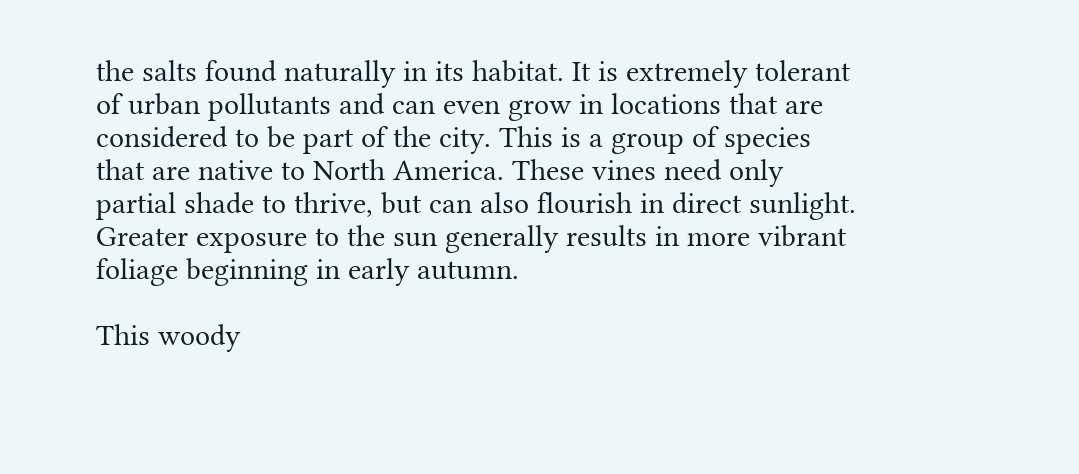the salts found naturally in its habitat. It is extremely tolerant of urban pollutants and can even grow in locations that are considered to be part of the city. This is a group of species that are native to North America. These vines need only partial shade to thrive, but can also flourish in direct sunlight. Greater exposure to the sun generally results in more vibrant foliage beginning in early autumn.

This woody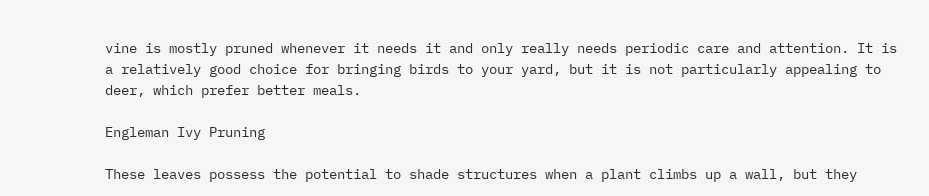vine is mostly pruned whenever it needs it and only really needs periodic care and attention. It is a relatively good choice for bringing birds to your yard, but it is not particularly appealing to deer, which prefer better meals.

Engleman Ivy Pruning

These leaves possess the potential to shade structures when a plant climbs up a wall, but they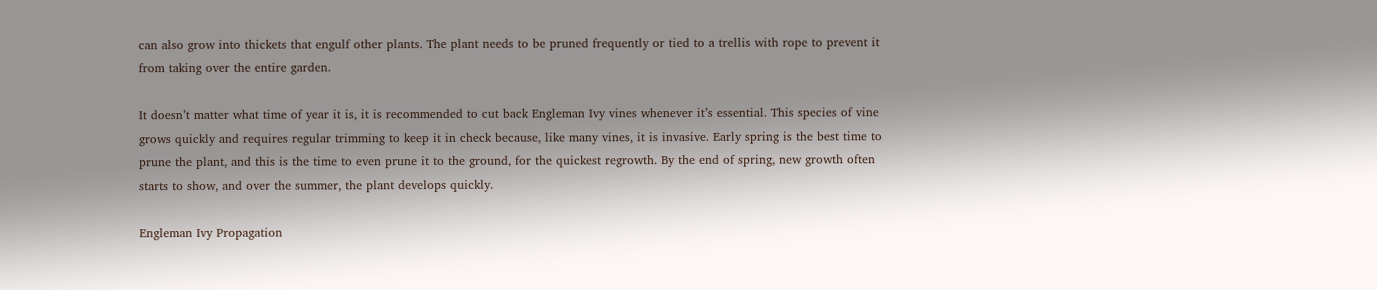can also grow into thickets that engulf other plants. The plant needs to be pruned frequently or tied to a trellis with rope to prevent it from taking over the entire garden.

It doesn’t matter what time of year it is, it is recommended to cut back Engleman Ivy vines whenever it’s essential. This species of vine grows quickly and requires regular trimming to keep it in check because, like many vines, it is invasive. Early spring is the best time to prune the plant, and this is the time to even prune it to the ground, for the quickest regrowth. By the end of spring, new growth often starts to show, and over the summer, the plant develops quickly.

Engleman Ivy Propagation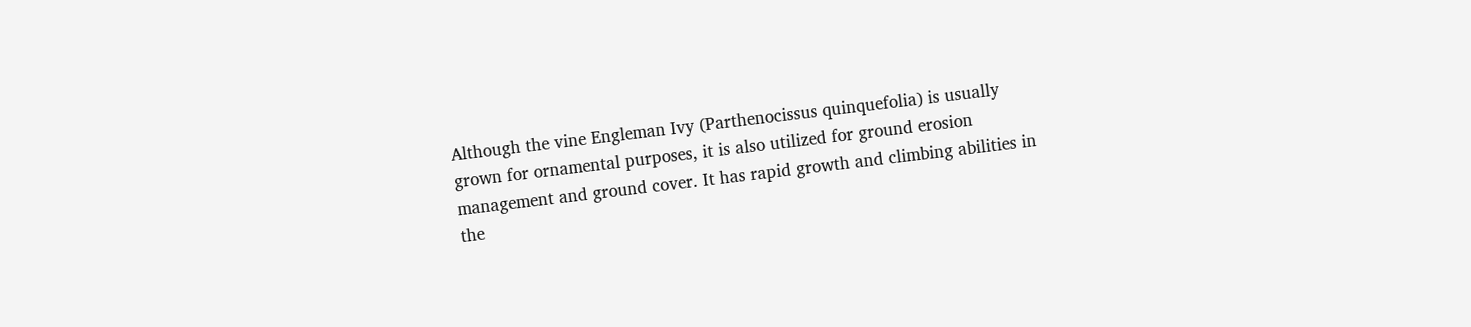Although the vine Engleman Ivy (Parthenocissus quinquefolia) is usually grown for ornamental purposes, it is also utilized for ground erosion management and ground cover. It has rapid growth and climbing abilities in the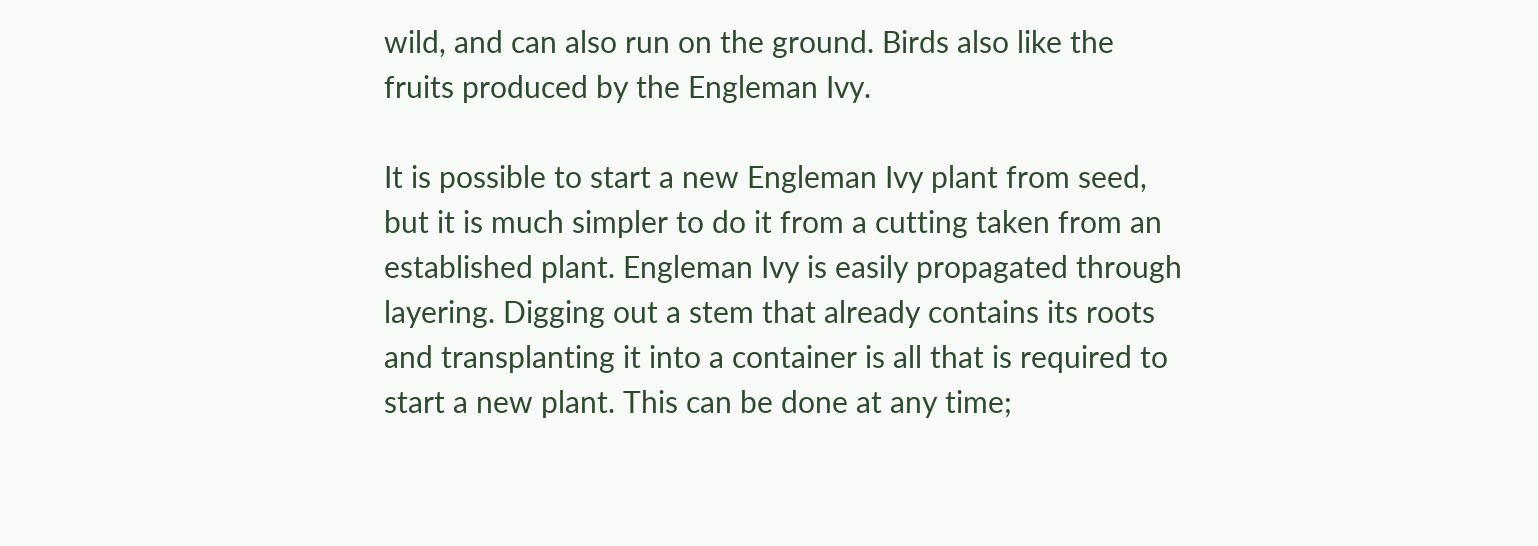wild, and can also run on the ground. Birds also like the fruits produced by the Engleman Ivy.

It is possible to start a new Engleman Ivy plant from seed, but it is much simpler to do it from a cutting taken from an established plant. Engleman Ivy is easily propagated through layering. Digging out a stem that already contains its roots and transplanting it into a container is all that is required to start a new plant. This can be done at any time;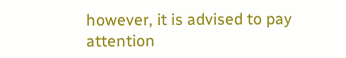however, it is advised to pay attention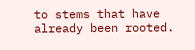to stems that have already been rooted.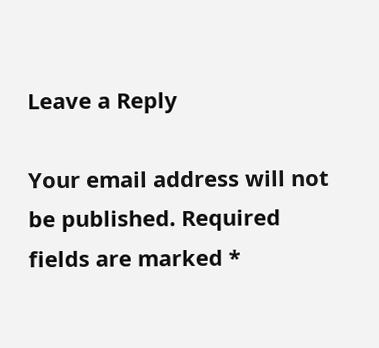Leave a Reply

Your email address will not be published. Required fields are marked *